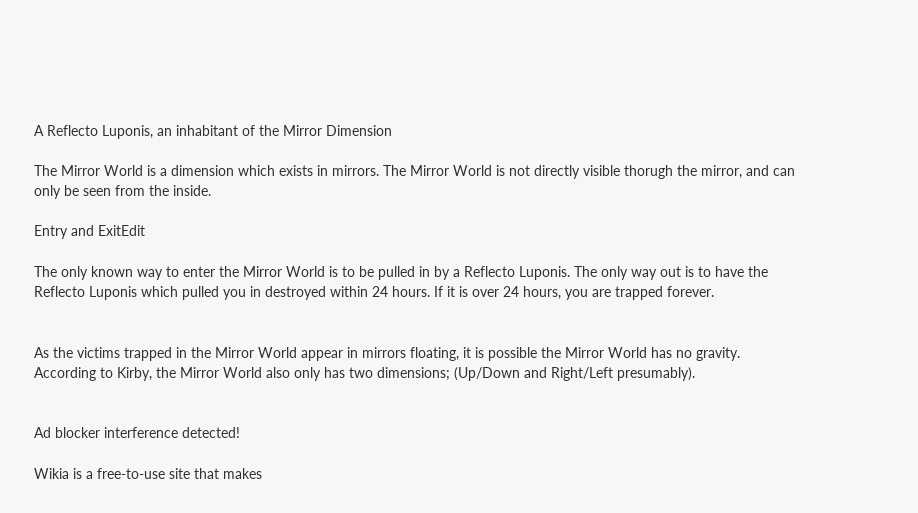A Reflecto Luponis, an inhabitant of the Mirror Dimension

The Mirror World is a dimension which exists in mirrors. The Mirror World is not directly visible thorugh the mirror, and can only be seen from the inside.

Entry and ExitEdit

The only known way to enter the Mirror World is to be pulled in by a Reflecto Luponis. The only way out is to have the Reflecto Luponis which pulled you in destroyed within 24 hours. If it is over 24 hours, you are trapped forever.


As the victims trapped in the Mirror World appear in mirrors floating, it is possible the Mirror World has no gravity. According to Kirby, the Mirror World also only has two dimensions; (Up/Down and Right/Left presumably).


Ad blocker interference detected!

Wikia is a free-to-use site that makes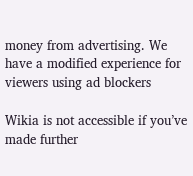money from advertising. We have a modified experience for viewers using ad blockers

Wikia is not accessible if you’ve made further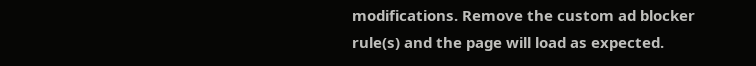modifications. Remove the custom ad blocker rule(s) and the page will load as expected.